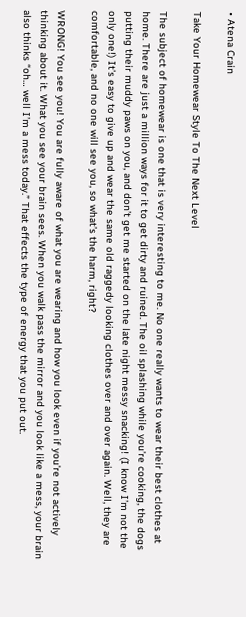• Atena Crain

Take Your Homewear Style To The Next Level

The subject of homewear is one that is very interesting to me. No one really wants to wear their best clothes at home. There are just a million ways for it to get dirty and ruined. The oil splashing while you’re cooking, the dogs putting their muddy paws on you, and don’t get me started on the late night messy snacking! (I know I’m not the only one!) It’s easy to give up and wear the same old raggedy looking clothes over and over again. Well, they are comfortable, and no one will see you, so what’s the harm, right?

WRONG! You see you! You are fully aware of what you are wearing and how you look even if you’re not actively thinking about it. What you see your brain sees. When you walk pass the mirror and you look like a mess, your brain also thinks “oh… well I’m a mess today.” That effects the type of energy that you put out.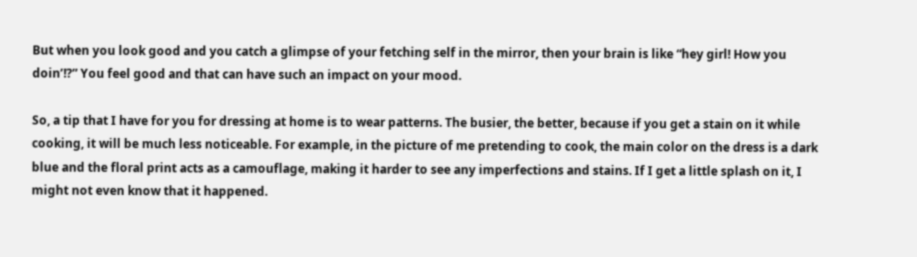But when you look good and you catch a glimpse of your fetching self in the mirror, then your brain is like “hey girl! How you doin’!?” You feel good and that can have such an impact on your mood.

So, a tip that I have for you for dressing at home is to wear patterns. The busier, the better, because if you get a stain on it while cooking, it will be much less noticeable. For example, in the picture of me pretending to cook, the main color on the dress is a dark blue and the floral print acts as a camouflage, making it harder to see any imperfections and stains. If I get a little splash on it, I might not even know that it happened.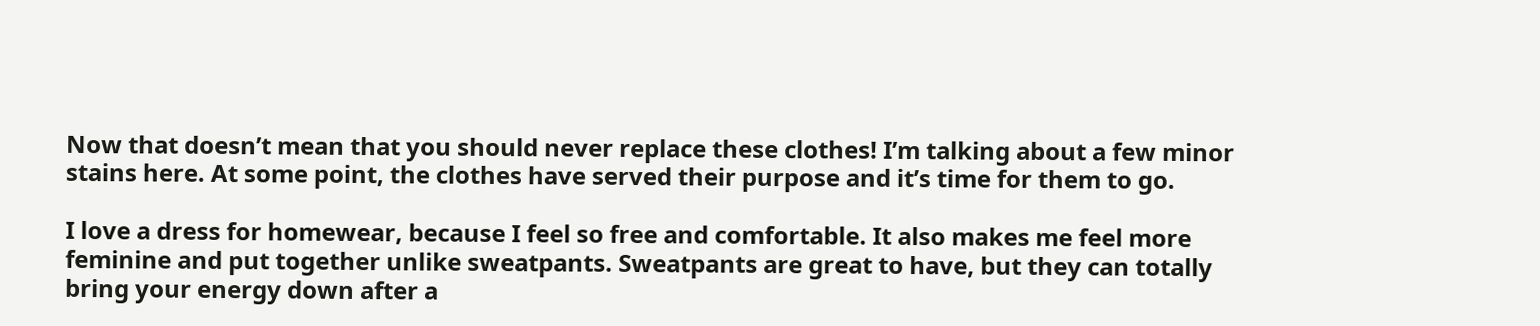Now that doesn’t mean that you should never replace these clothes! I’m talking about a few minor stains here. At some point, the clothes have served their purpose and it’s time for them to go.

I love a dress for homewear, because I feel so free and comfortable. It also makes me feel more feminine and put together unlike sweatpants. Sweatpants are great to have, but they can totally bring your energy down after a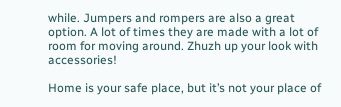while. Jumpers and rompers are also a great option. A lot of times they are made with a lot of room for moving around. Zhuzh up your look with accessories!

Home is your safe place, but it’s not your place of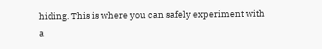hiding. This is where you can safely experiment with a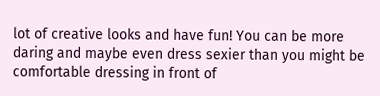lot of creative looks and have fun! You can be more daring and maybe even dress sexier than you might be comfortable dressing in front of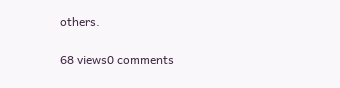others.

68 views0 comments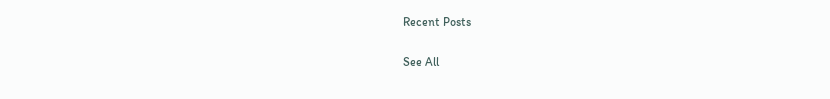Recent Posts

See All